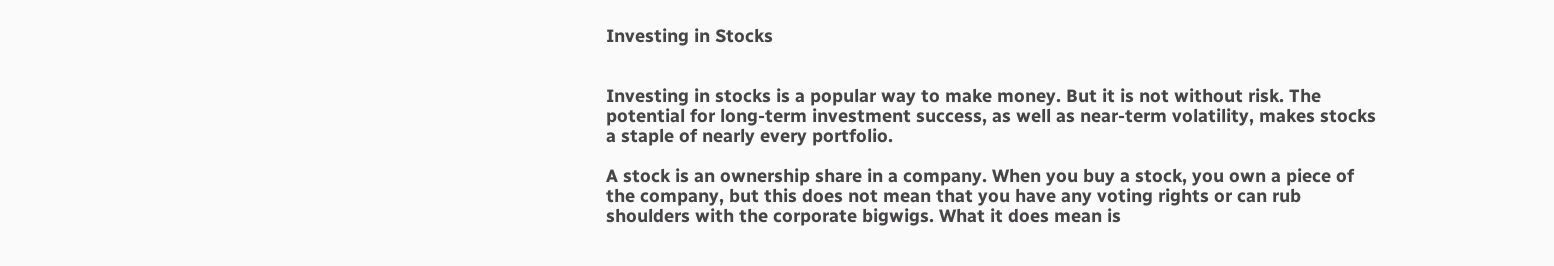Investing in Stocks


Investing in stocks is a popular way to make money. But it is not without risk. The potential for long-term investment success, as well as near-term volatility, makes stocks a staple of nearly every portfolio.

A stock is an ownership share in a company. When you buy a stock, you own a piece of the company, but this does not mean that you have any voting rights or can rub shoulders with the corporate bigwigs. What it does mean is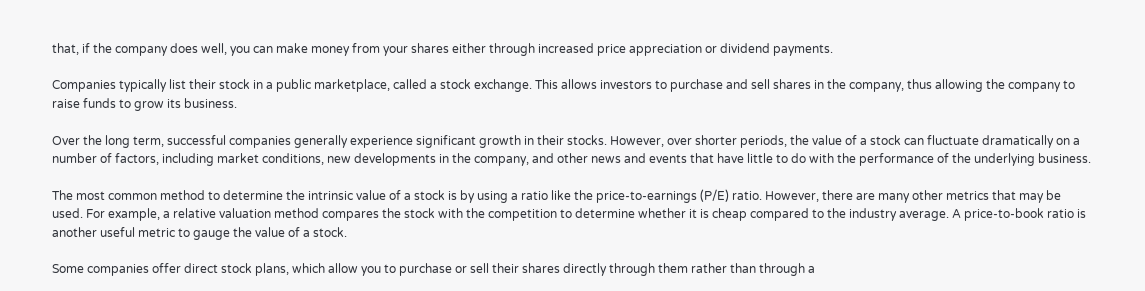that, if the company does well, you can make money from your shares either through increased price appreciation or dividend payments.

Companies typically list their stock in a public marketplace, called a stock exchange. This allows investors to purchase and sell shares in the company, thus allowing the company to raise funds to grow its business.

Over the long term, successful companies generally experience significant growth in their stocks. However, over shorter periods, the value of a stock can fluctuate dramatically on a number of factors, including market conditions, new developments in the company, and other news and events that have little to do with the performance of the underlying business.

The most common method to determine the intrinsic value of a stock is by using a ratio like the price-to-earnings (P/E) ratio. However, there are many other metrics that may be used. For example, a relative valuation method compares the stock with the competition to determine whether it is cheap compared to the industry average. A price-to-book ratio is another useful metric to gauge the value of a stock.

Some companies offer direct stock plans, which allow you to purchase or sell their shares directly through them rather than through a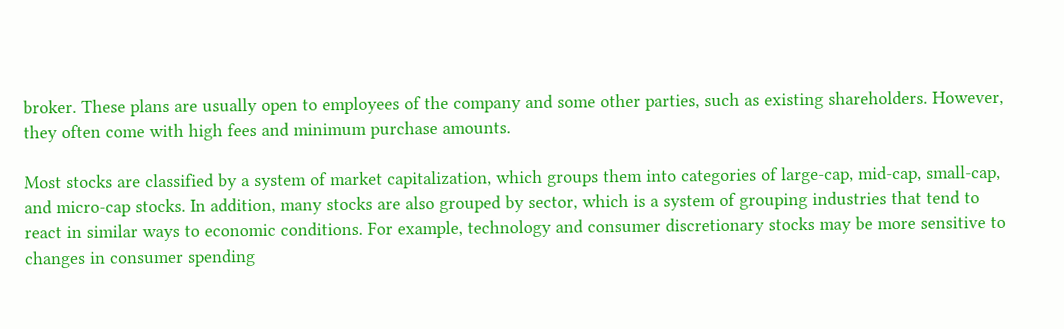broker. These plans are usually open to employees of the company and some other parties, such as existing shareholders. However, they often come with high fees and minimum purchase amounts.

Most stocks are classified by a system of market capitalization, which groups them into categories of large-cap, mid-cap, small-cap, and micro-cap stocks. In addition, many stocks are also grouped by sector, which is a system of grouping industries that tend to react in similar ways to economic conditions. For example, technology and consumer discretionary stocks may be more sensitive to changes in consumer spending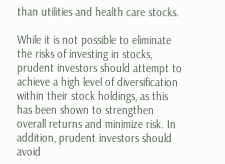than utilities and health care stocks.

While it is not possible to eliminate the risks of investing in stocks, prudent investors should attempt to achieve a high level of diversification within their stock holdings, as this has been shown to strengthen overall returns and minimize risk. In addition, prudent investors should avoid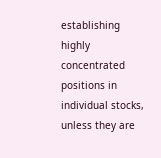establishing highly concentrated positions in individual stocks, unless they are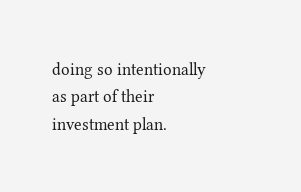doing so intentionally as part of their investment plan.